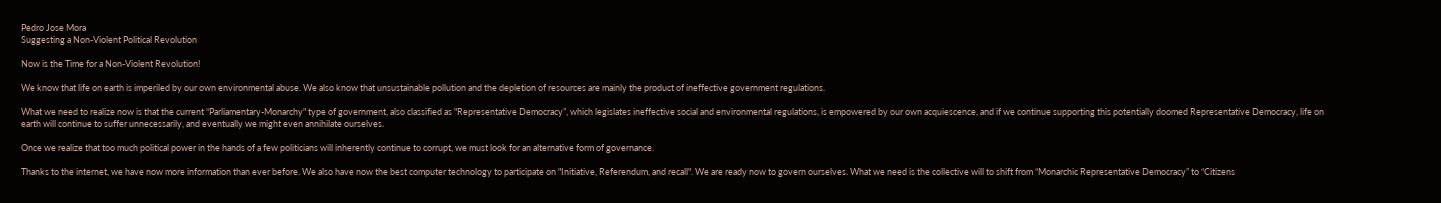Pedro Jose Mora
Suggesting a Non-Violent Political Revolution

Now is the Time for a Non-Violent Revolution!

We know that life on earth is imperiled by our own environmental abuse. We also know that unsustainable pollution and the depletion of resources are mainly the product of ineffective government regulations.

What we need to realize now is that the current “Parliamentary-Monarchy" type of government, also classified as "Representative Democracy”, which legislates ineffective social and environmental regulations, is empowered by our own acquiescence, and if we continue supporting this potentially doomed Representative Democracy, life on earth will continue to suffer unnecessarily, and eventually we might even annihilate ourselves.

Once we realize that too much political power in the hands of a few politicians will inherently continue to corrupt, we must look for an alternative form of governance.

Thanks to the internet, we have now more information than ever before. We also have now the best computer technology to participate on "Initiative, Referendum, and recall". We are ready now to govern ourselves. What we need is the collective will to shift from “Monarchic Representative Democracy” to “Citizens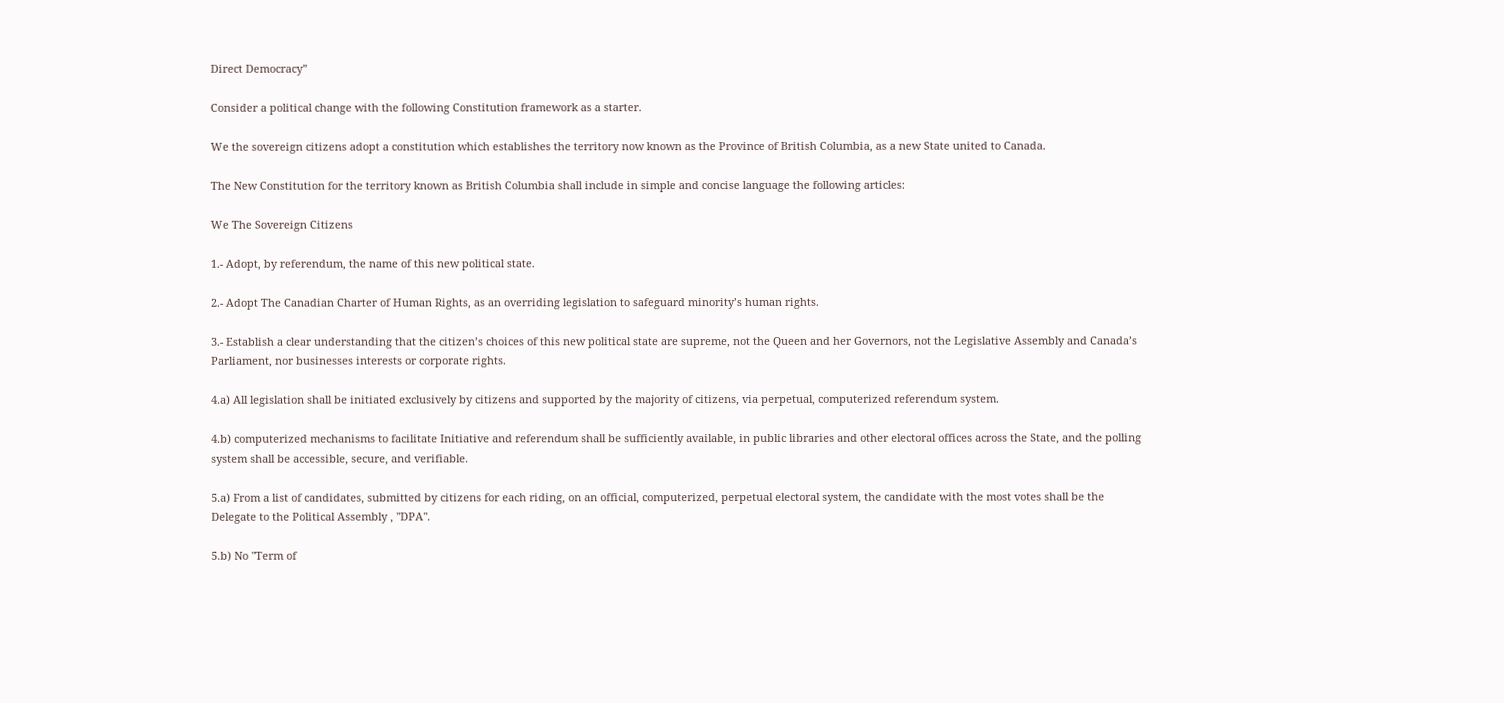Direct Democracy”

Consider a political change with the following Constitution framework as a starter.

We the sovereign citizens adopt a constitution which establishes the territory now known as the Province of British Columbia, as a new State united to Canada.

The New Constitution for the territory known as British Columbia shall include in simple and concise language the following articles:

We The Sovereign Citizens

1.- Adopt, by referendum, the name of this new political state.

2.- Adopt The Canadian Charter of Human Rights, as an overriding legislation to safeguard minority’s human rights.

3.- Establish a clear understanding that the citizen’s choices of this new political state are supreme, not the Queen and her Governors, not the Legislative Assembly and Canada’s Parliament, nor businesses interests or corporate rights.

4.a) All legislation shall be initiated exclusively by citizens and supported by the majority of citizens, via perpetual, computerized referendum system.

4.b) computerized mechanisms to facilitate Initiative and referendum shall be sufficiently available, in public libraries and other electoral offices across the State, and the polling system shall be accessible, secure, and verifiable.

5.a) From a list of candidates, submitted by citizens for each riding, on an official, computerized, perpetual electoral system, the candidate with the most votes shall be the Delegate to the Political Assembly , "DPA".

5.b) No "Term of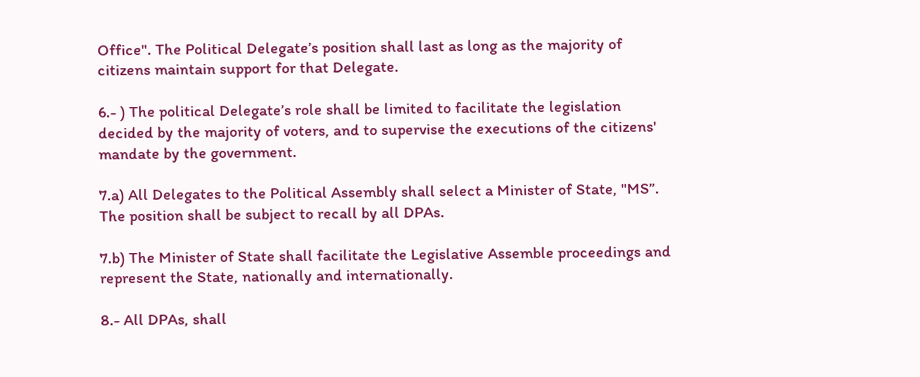Office". The Political Delegate’s position shall last as long as the majority of citizens maintain support for that Delegate.

6.- ) The political Delegate’s role shall be limited to facilitate the legislation decided by the majority of voters, and to supervise the executions of the citizens' mandate by the government.

7.a) All Delegates to the Political Assembly shall select a Minister of State, "MS”. The position shall be subject to recall by all DPAs.

7.b) The Minister of State shall facilitate the Legislative Assemble proceedings and represent the State, nationally and internationally.

8.- All DPAs, shall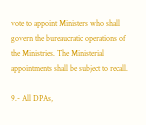vote to appoint Ministers who shall govern the bureaucratic operations of the Ministries. The Ministerial appointments shall be subject to recall.

9.- All DPAs,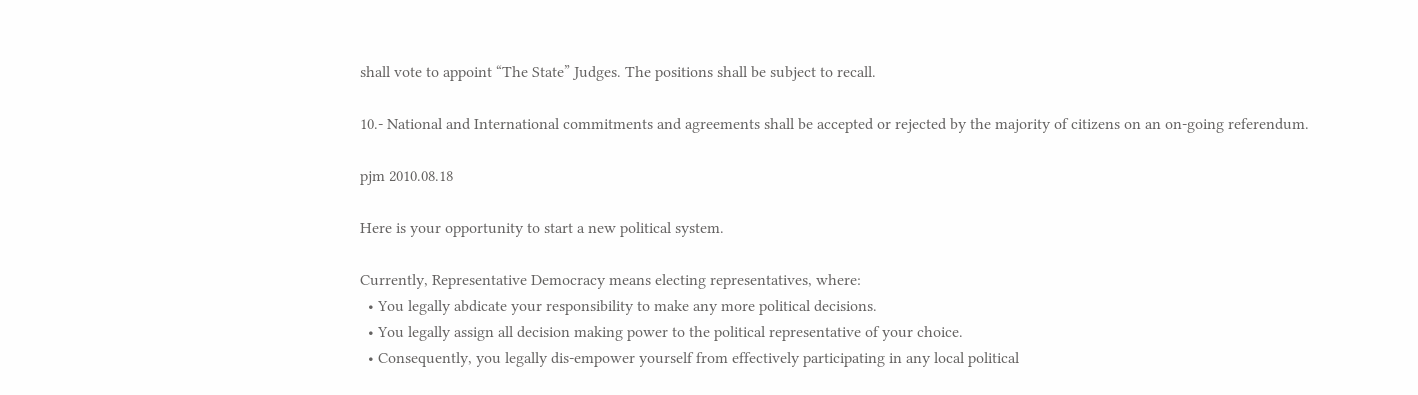shall vote to appoint “The State” Judges. The positions shall be subject to recall.

10.- National and International commitments and agreements shall be accepted or rejected by the majority of citizens on an on-going referendum.

pjm 2010.08.18

Here is your opportunity to start a new political system.

Currently, Representative Democracy means electing representatives, where:
  • You legally abdicate your responsibility to make any more political decisions.
  • You legally assign all decision making power to the political representative of your choice.
  • Consequently, you legally dis-empower yourself from effectively participating in any local political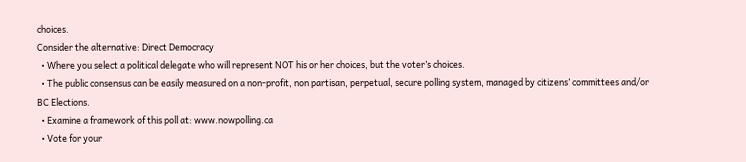choices.
Consider the alternative: Direct Democracy
  • Where you select a political delegate who will represent NOT his or her choices, but the voter’s choices.
  • The public consensus can be easily measured on a non-profit, non partisan, perpetual, secure polling system, managed by citizens’ committees and/or BC Elections.
  • Examine a framework of this poll at: www.nowpolling.ca
  • Vote for your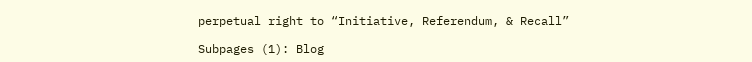perpetual right to “Initiative, Referendum, & Recall”

Subpages (1): Blog